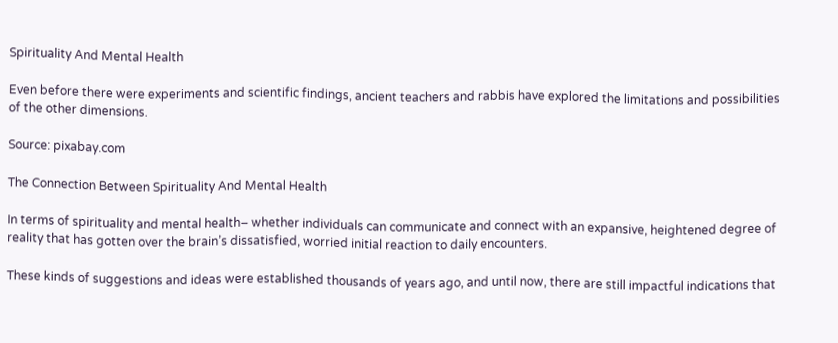Spirituality And Mental Health

Even before there were experiments and scientific findings, ancient teachers and rabbis have explored the limitations and possibilities of the other dimensions.

Source: pixabay.com

The Connection Between Spirituality And Mental Health

In terms of spirituality and mental health– whether individuals can communicate and connect with an expansive, heightened degree of reality that has gotten over the brain’s dissatisfied, worried initial reaction to daily encounters.

These kinds of suggestions and ideas were established thousands of years ago, and until now, there are still impactful indications that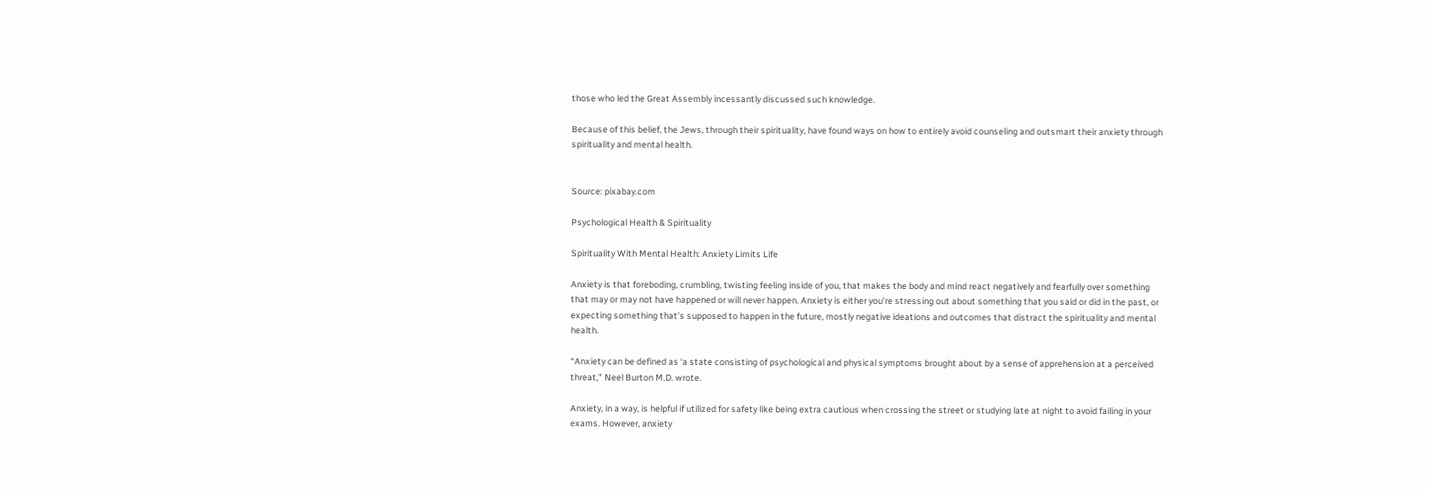those who led the Great Assembly incessantly discussed such knowledge.

Because of this belief, the Jews, through their spirituality, have found ways on how to entirely avoid counseling and outsmart their anxiety through spirituality and mental health.


Source: pixabay.com

Psychological Health & Spirituality

Spirituality With Mental Health: Anxiety Limits Life

Anxiety is that foreboding, crumbling, twisting feeling inside of you, that makes the body and mind react negatively and fearfully over something that may or may not have happened or will never happen. Anxiety is either you’re stressing out about something that you said or did in the past, or expecting something that’s supposed to happen in the future, mostly negative ideations and outcomes that distract the spirituality and mental health.

“Anxiety can be defined as ‘a state consisting of psychological and physical symptoms brought about by a sense of apprehension at a perceived threat,” Neel Burton M.D. wrote.

Anxiety, in a way, is helpful if utilized for safety like being extra cautious when crossing the street or studying late at night to avoid failing in your exams. However, anxiety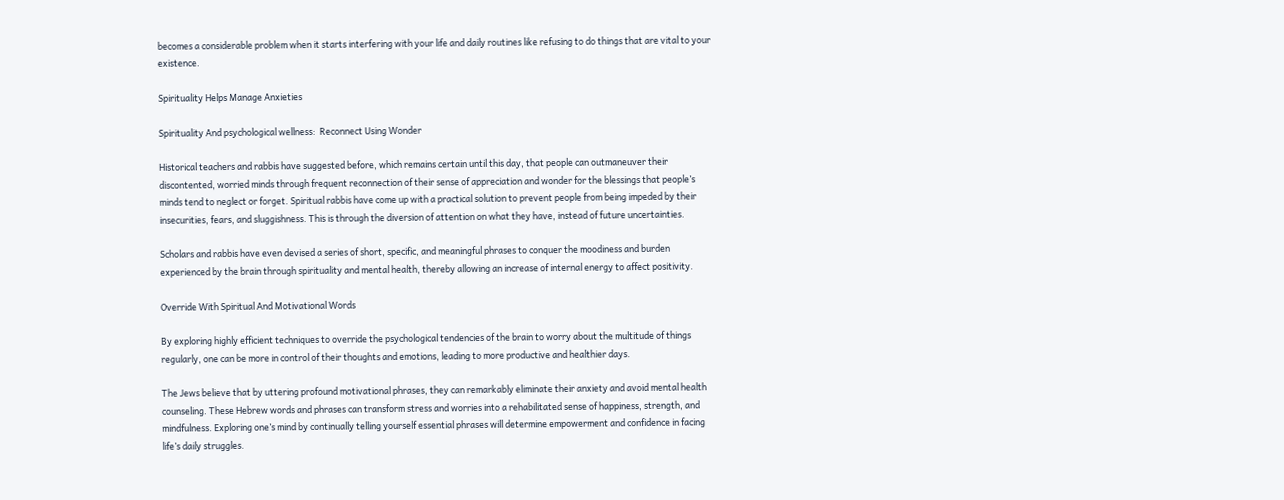becomes a considerable problem when it starts interfering with your life and daily routines like refusing to do things that are vital to your existence.

Spirituality Helps Manage Anxieties

Spirituality And psychological wellness:  Reconnect Using Wonder

Historical teachers and rabbis have suggested before, which remains certain until this day, that people can outmaneuver their discontented, worried minds through frequent reconnection of their sense of appreciation and wonder for the blessings that people’s minds tend to neglect or forget. Spiritual rabbis have come up with a practical solution to prevent people from being impeded by their insecurities, fears, and sluggishness. This is through the diversion of attention on what they have, instead of future uncertainties.

Scholars and rabbis have even devised a series of short, specific, and meaningful phrases to conquer the moodiness and burden experienced by the brain through spirituality and mental health, thereby allowing an increase of internal energy to affect positivity.

Override With Spiritual And Motivational Words

By exploring highly efficient techniques to override the psychological tendencies of the brain to worry about the multitude of things regularly, one can be more in control of their thoughts and emotions, leading to more productive and healthier days.

The Jews believe that by uttering profound motivational phrases, they can remarkably eliminate their anxiety and avoid mental health counseling. These Hebrew words and phrases can transform stress and worries into a rehabilitated sense of happiness, strength, and mindfulness. Exploring one’s mind by continually telling yourself essential phrases will determine empowerment and confidence in facing life’s daily struggles.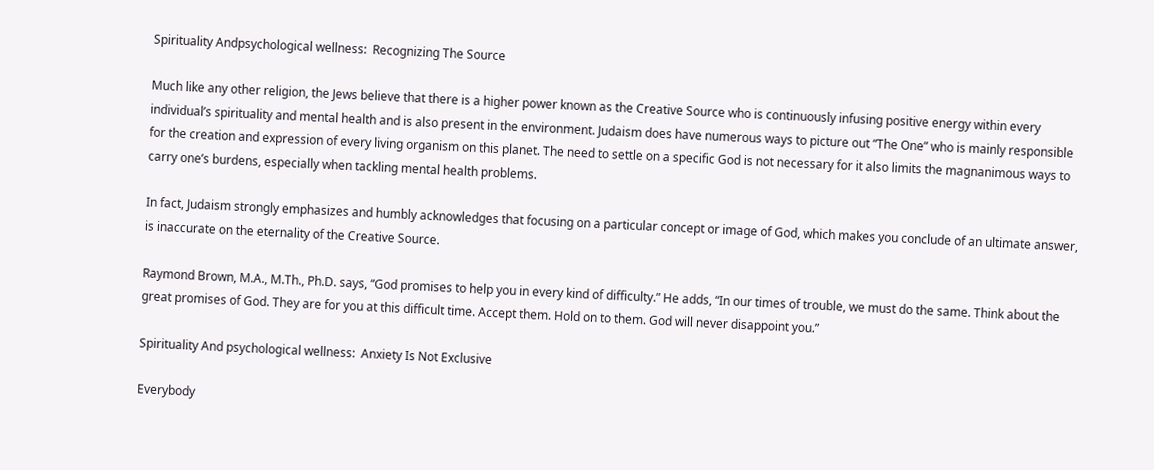Spirituality Andpsychological wellness:  Recognizing The Source

Much like any other religion, the Jews believe that there is a higher power known as the Creative Source who is continuously infusing positive energy within every individual’s spirituality and mental health and is also present in the environment. Judaism does have numerous ways to picture out “The One” who is mainly responsible for the creation and expression of every living organism on this planet. The need to settle on a specific God is not necessary for it also limits the magnanimous ways to carry one’s burdens, especially when tackling mental health problems.

In fact, Judaism strongly emphasizes and humbly acknowledges that focusing on a particular concept or image of God, which makes you conclude of an ultimate answer, is inaccurate on the eternality of the Creative Source.

Raymond Brown, M.A., M.Th., Ph.D. says, “God promises to help you in every kind of difficulty.” He adds, “In our times of trouble, we must do the same. Think about the great promises of God. They are for you at this difficult time. Accept them. Hold on to them. God will never disappoint you.”

Spirituality And psychological wellness:  Anxiety Is Not Exclusive

Everybody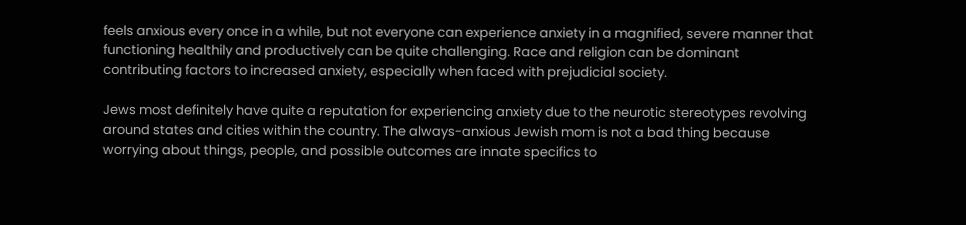feels anxious every once in a while, but not everyone can experience anxiety in a magnified, severe manner that functioning healthily and productively can be quite challenging. Race and religion can be dominant contributing factors to increased anxiety, especially when faced with prejudicial society.

Jews most definitely have quite a reputation for experiencing anxiety due to the neurotic stereotypes revolving around states and cities within the country. The always-anxious Jewish mom is not a bad thing because worrying about things, people, and possible outcomes are innate specifics to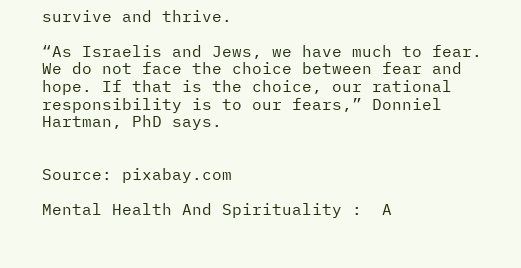survive and thrive.

“As Israelis and Jews, we have much to fear. We do not face the choice between fear and hope. If that is the choice, our rational responsibility is to our fears,” Donniel Hartman, PhD says.


Source: pixabay.com

Mental Health And Spirituality :  A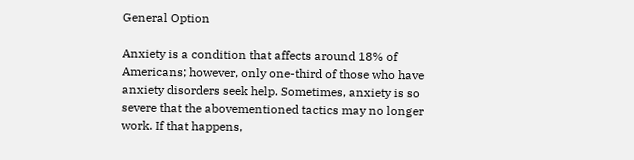General Option

Anxiety is a condition that affects around 18% of Americans; however, only one-third of those who have anxiety disorders seek help. Sometimes, anxiety is so severe that the abovementioned tactics may no longer work. If that happens,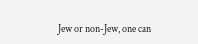Jew or non-Jew, one can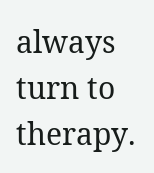always turn to therapy.